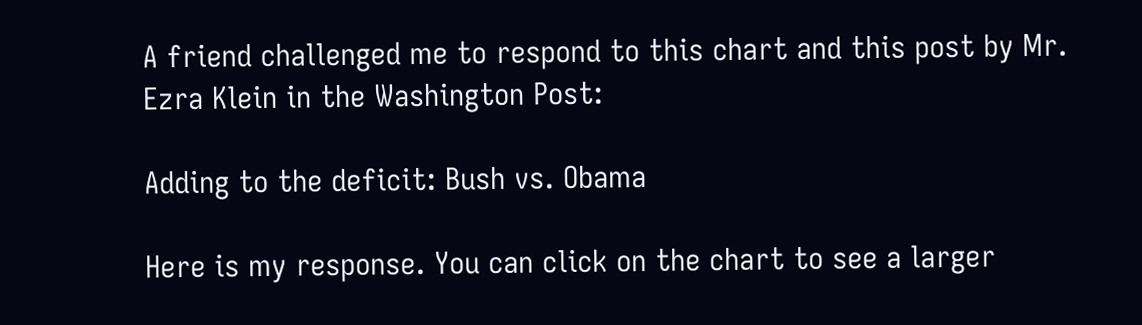A friend challenged me to respond to this chart and this post by Mr. Ezra Klein in the Washington Post:

Adding to the deficit: Bush vs. Obama

Here is my response. You can click on the chart to see a larger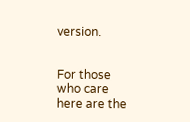version.


For those who care here are the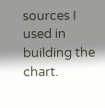sources I used in building the chart.